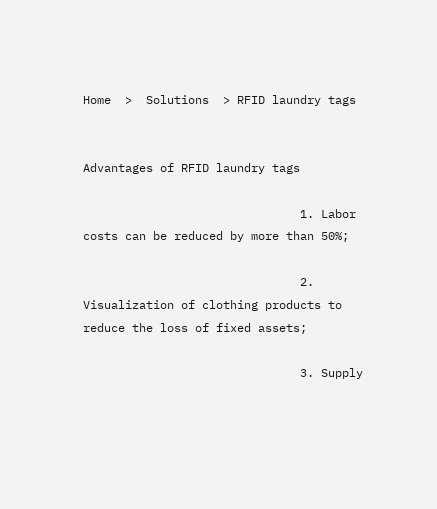Home  >  Solutions  > RFID laundry tags


Advantages of RFID laundry tags

                               1. Labor costs can be reduced by more than 50%;

                               2. Visualization of clothing products to reduce the loss of fixed assets;

                               3. Supply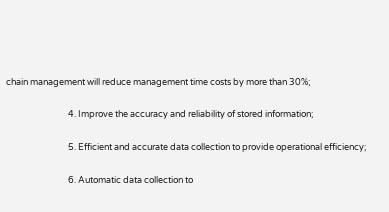chain management will reduce management time costs by more than 30%;

                               4. Improve the accuracy and reliability of stored information;

                               5. Efficient and accurate data collection to provide operational efficiency;

                               6. Automatic data collection to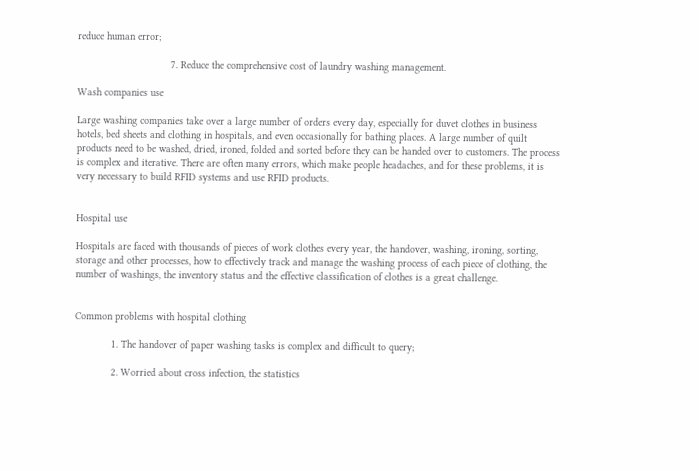reduce human error;

                               7. Reduce the comprehensive cost of laundry washing management.

Wash companies use

Large washing companies take over a large number of orders every day, especially for duvet clothes in business hotels, bed sheets and clothing in hospitals, and even occasionally for bathing places. A large number of quilt products need to be washed, dried, ironed, folded and sorted before they can be handed over to customers. The process is complex and iterative. There are often many errors, which make people headaches, and for these problems, it is very necessary to build RFID systems and use RFID products.


Hospital use

Hospitals are faced with thousands of pieces of work clothes every year, the handover, washing, ironing, sorting, storage and other processes, how to effectively track and manage the washing process of each piece of clothing, the number of washings, the inventory status and the effective classification of clothes is a great challenge.


Common problems with hospital clothing

            1. The handover of paper washing tasks is complex and difficult to query;

            2. Worried about cross infection, the statistics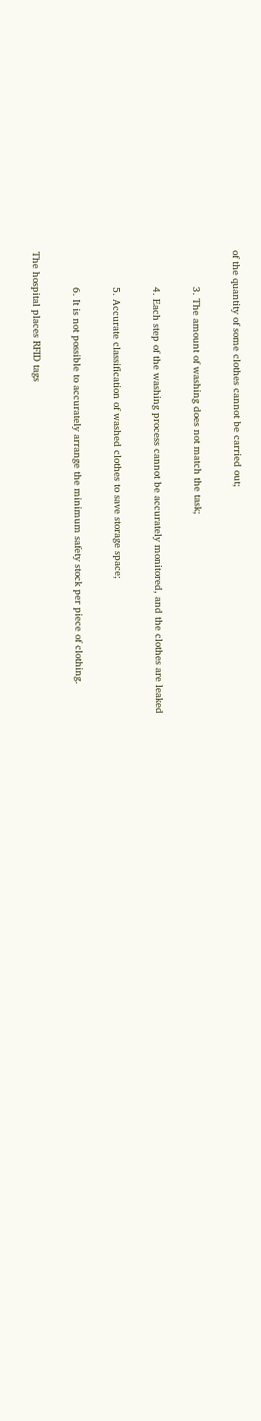of the quantity of some clothes cannot be carried out;

            3. The amount of washing does not match the task;

            4. Each step of the washing process cannot be accurately monitored, and the clothes are leaked

            5. Accurate classification of washed clothes to save storage space;

            6. It is not possible to accurately arrange the minimum safety stock per piece of clothing.

The hospital places RFID tags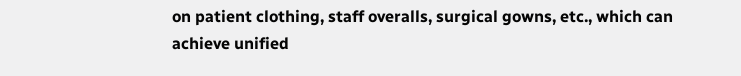on patient clothing, staff overalls, surgical gowns, etc., which can achieve unified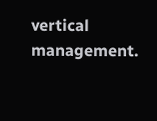vertical management.